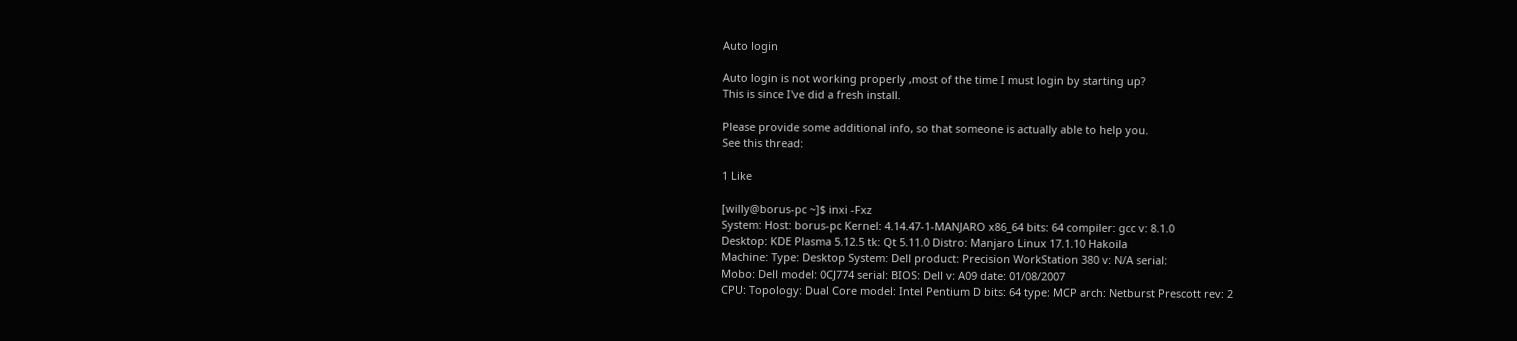Auto login

Auto login is not working properly ,most of the time I must login by starting up?
This is since I've did a fresh install.

Please provide some additional info, so that someone is actually able to help you.
See this thread:

1 Like

[willy@borus-pc ~]$ inxi -Fxz
System: Host: borus-pc Kernel: 4.14.47-1-MANJARO x86_64 bits: 64 compiler: gcc v: 8.1.0
Desktop: KDE Plasma 5.12.5 tk: Qt 5.11.0 Distro: Manjaro Linux 17.1.10 Hakoila
Machine: Type: Desktop System: Dell product: Precision WorkStation 380 v: N/A serial:
Mobo: Dell model: 0CJ774 serial: BIOS: Dell v: A09 date: 01/08/2007
CPU: Topology: Dual Core model: Intel Pentium D bits: 64 type: MCP arch: Netburst Prescott rev: 2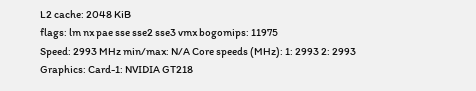L2 cache: 2048 KiB
flags: lm nx pae sse sse2 sse3 vmx bogomips: 11975
Speed: 2993 MHz min/max: N/A Core speeds (MHz): 1: 2993 2: 2993
Graphics: Card-1: NVIDIA GT218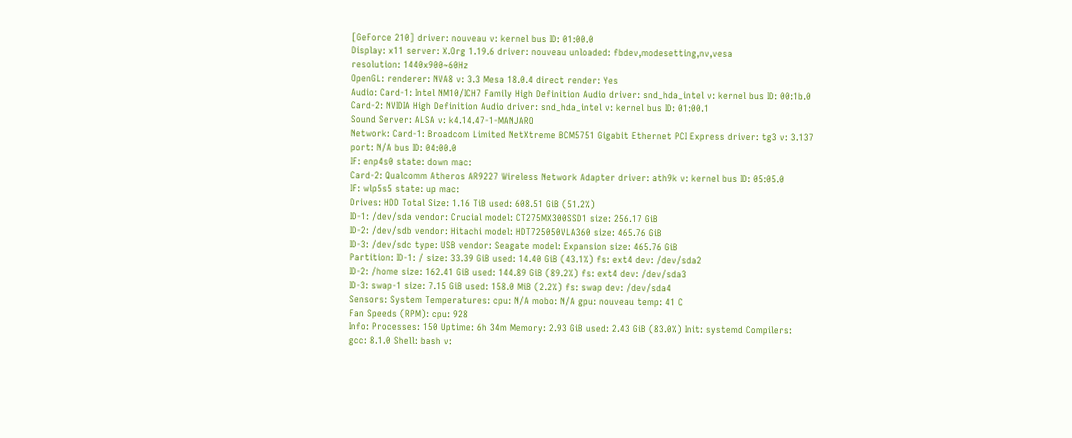[GeForce 210] driver: nouveau v: kernel bus ID: 01:00.0
Display: x11 server: X.Org 1.19.6 driver: nouveau unloaded: fbdev,modesetting,nv,vesa
resolution: 1440x900~60Hz
OpenGL: renderer: NVA8 v: 3.3 Mesa 18.0.4 direct render: Yes
Audio: Card-1: Intel NM10/ICH7 Family High Definition Audio driver: snd_hda_intel v: kernel bus ID: 00:1b.0
Card-2: NVIDIA High Definition Audio driver: snd_hda_intel v: kernel bus ID: 01:00.1
Sound Server: ALSA v: k4.14.47-1-MANJARO
Network: Card-1: Broadcom Limited NetXtreme BCM5751 Gigabit Ethernet PCI Express driver: tg3 v: 3.137
port: N/A bus ID: 04:00.0
IF: enp4s0 state: down mac:
Card-2: Qualcomm Atheros AR9227 Wireless Network Adapter driver: ath9k v: kernel bus ID: 05:05.0
IF: wlp5s5 state: up mac:
Drives: HDD Total Size: 1.16 TiB used: 608.51 GiB (51.2%)
ID-1: /dev/sda vendor: Crucial model: CT275MX300SSD1 size: 256.17 GiB
ID-2: /dev/sdb vendor: Hitachi model: HDT725050VLA360 size: 465.76 GiB
ID-3: /dev/sdc type: USB vendor: Seagate model: Expansion size: 465.76 GiB
Partition: ID-1: / size: 33.39 GiB used: 14.40 GiB (43.1%) fs: ext4 dev: /dev/sda2
ID-2: /home size: 162.41 GiB used: 144.89 GiB (89.2%) fs: ext4 dev: /dev/sda3
ID-3: swap-1 size: 7.15 GiB used: 158.0 MiB (2.2%) fs: swap dev: /dev/sda4
Sensors: System Temperatures: cpu: N/A mobo: N/A gpu: nouveau temp: 41 C
Fan Speeds (RPM): cpu: 928
Info: Processes: 150 Uptime: 6h 34m Memory: 2.93 GiB used: 2.43 GiB (83.0%) Init: systemd Compilers:
gcc: 8.1.0 Shell: bash v: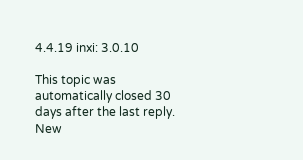4.4.19 inxi: 3.0.10

This topic was automatically closed 30 days after the last reply. New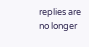replies are no longer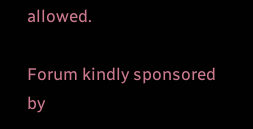allowed.

Forum kindly sponsored by